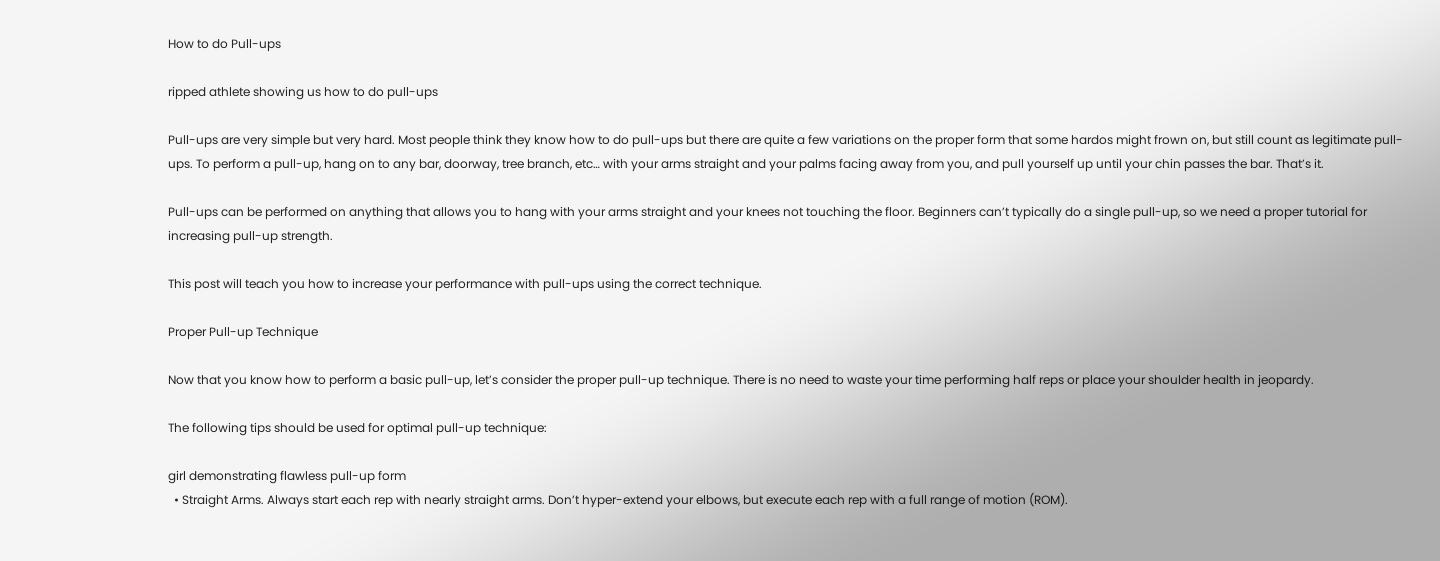How to do Pull-ups

ripped athlete showing us how to do pull-ups

Pull-ups are very simple but very hard. Most people think they know how to do pull-ups but there are quite a few variations on the proper form that some hardos might frown on, but still count as legitimate pull-ups. To perform a pull-up, hang on to any bar, doorway, tree branch, etc… with your arms straight and your palms facing away from you, and pull yourself up until your chin passes the bar. That’s it.

Pull-ups can be performed on anything that allows you to hang with your arms straight and your knees not touching the floor. Beginners can’t typically do a single pull-up, so we need a proper tutorial for increasing pull-up strength.

This post will teach you how to increase your performance with pull-ups using the correct technique.

Proper Pull-up Technique

Now that you know how to perform a basic pull-up, let’s consider the proper pull-up technique. There is no need to waste your time performing half reps or place your shoulder health in jeopardy.

The following tips should be used for optimal pull-up technique:

girl demonstrating flawless pull-up form
  • Straight Arms. Always start each rep with nearly straight arms. Don’t hyper-extend your elbows, but execute each rep with a full range of motion (ROM).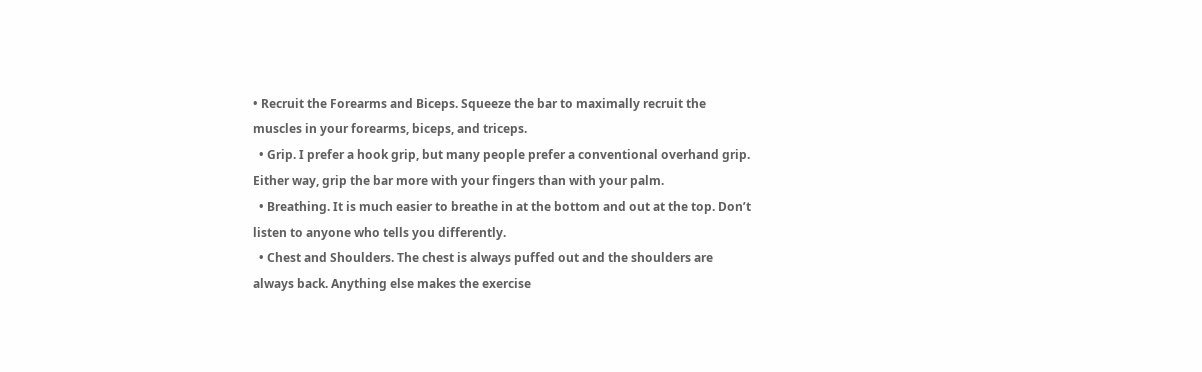• Recruit the Forearms and Biceps. Squeeze the bar to maximally recruit the muscles in your forearms, biceps, and triceps.
  • Grip. I prefer a hook grip, but many people prefer a conventional overhand grip. Either way, grip the bar more with your fingers than with your palm.
  • Breathing. It is much easier to breathe in at the bottom and out at the top. Don’t listen to anyone who tells you differently.
  • Chest and Shoulders. The chest is always puffed out and the shoulders are always back. Anything else makes the exercise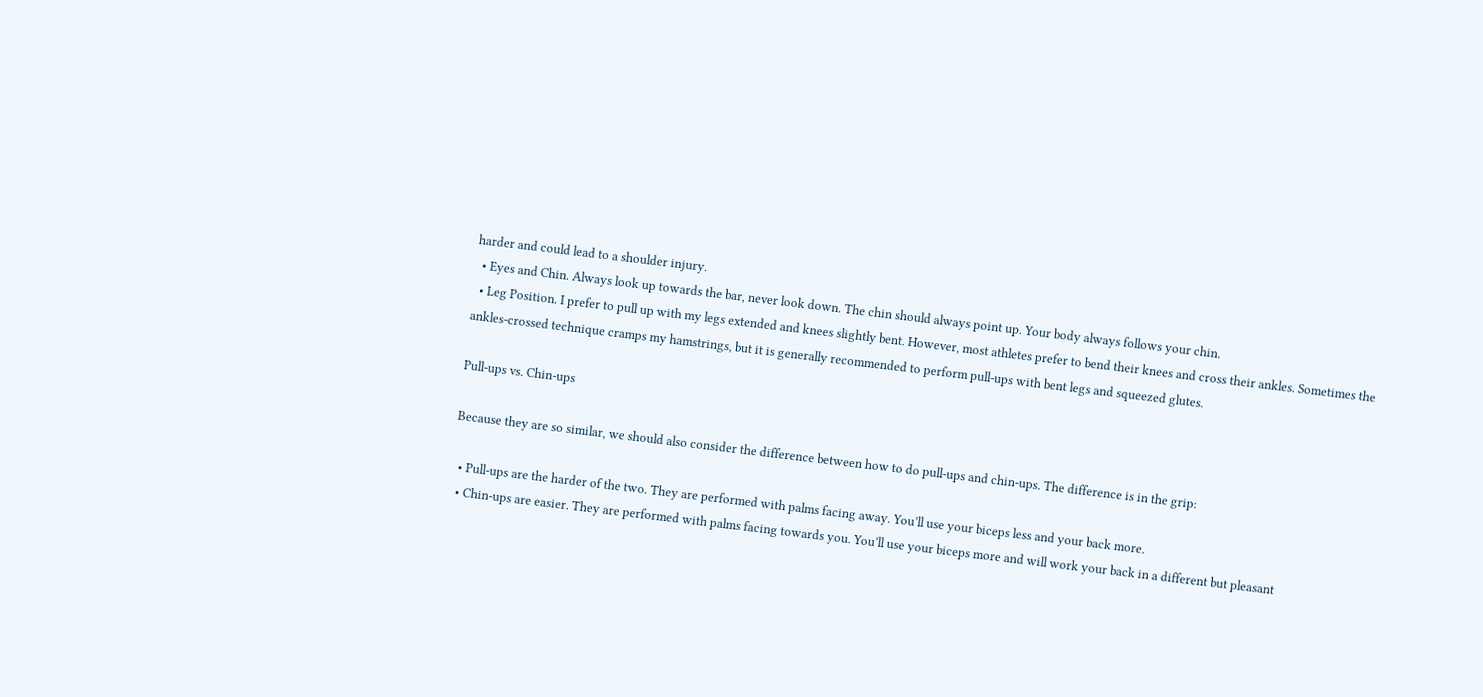harder and could lead to a shoulder injury.
  • Eyes and Chin. Always look up towards the bar, never look down. The chin should always point up. Your body always follows your chin.
  • Leg Position. I prefer to pull up with my legs extended and knees slightly bent. However, most athletes prefer to bend their knees and cross their ankles. Sometimes the ankles-crossed technique cramps my hamstrings, but it is generally recommended to perform pull-ups with bent legs and squeezed glutes.

Pull-ups vs. Chin-ups

Because they are so similar, we should also consider the difference between how to do pull-ups and chin-ups. The difference is in the grip:

  • Pull-ups are the harder of the two. They are performed with palms facing away. You’ll use your biceps less and your back more.
  • Chin-ups are easier. They are performed with palms facing towards you. You’ll use your biceps more and will work your back in a different but pleasant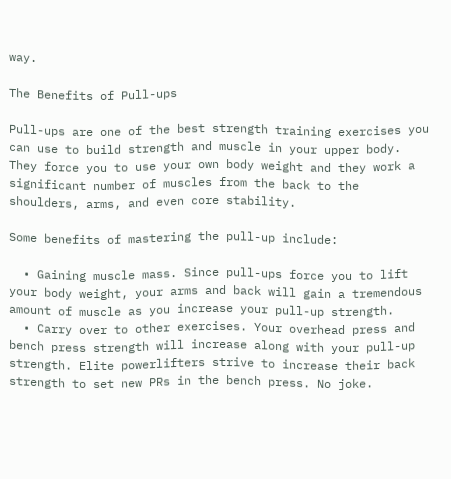way.

The Benefits of Pull-ups

Pull-ups are one of the best strength training exercises you can use to build strength and muscle in your upper body. They force you to use your own body weight and they work a significant number of muscles from the back to the shoulders, arms, and even core stability.

Some benefits of mastering the pull-up include:

  • Gaining muscle mass. Since pull-ups force you to lift your body weight, your arms and back will gain a tremendous amount of muscle as you increase your pull-up strength.
  • Carry over to other exercises. Your overhead press and bench press strength will increase along with your pull-up strength. Elite powerlifters strive to increase their back strength to set new PRs in the bench press. No joke.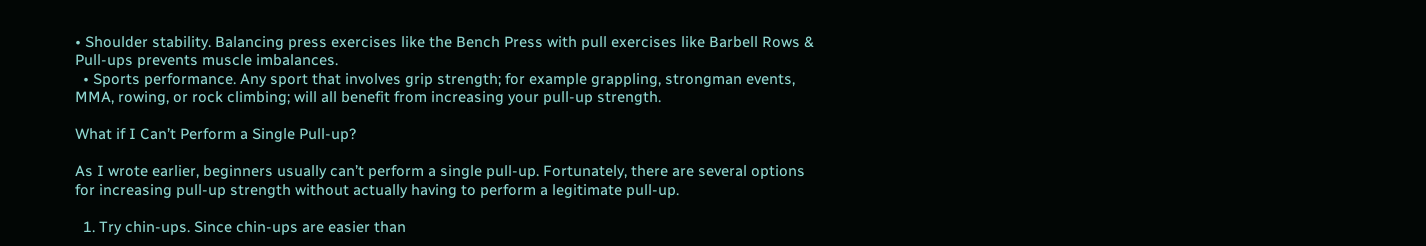• Shoulder stability. Balancing press exercises like the Bench Press with pull exercises like Barbell Rows & Pull-ups prevents muscle imbalances.
  • Sports performance. Any sport that involves grip strength; for example grappling, strongman events, MMA, rowing, or rock climbing; will all benefit from increasing your pull-up strength.

What if I Can’t Perform a Single Pull-up?

As I wrote earlier, beginners usually can’t perform a single pull-up. Fortunately, there are several options for increasing pull-up strength without actually having to perform a legitimate pull-up.

  1. Try chin-ups. Since chin-ups are easier than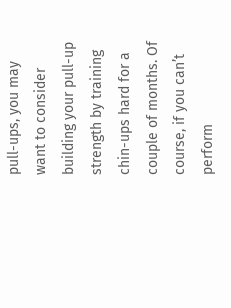pull-ups, you may want to consider building your pull-up strength by training chin-ups hard for a couple of months. Of course, if you can’t perform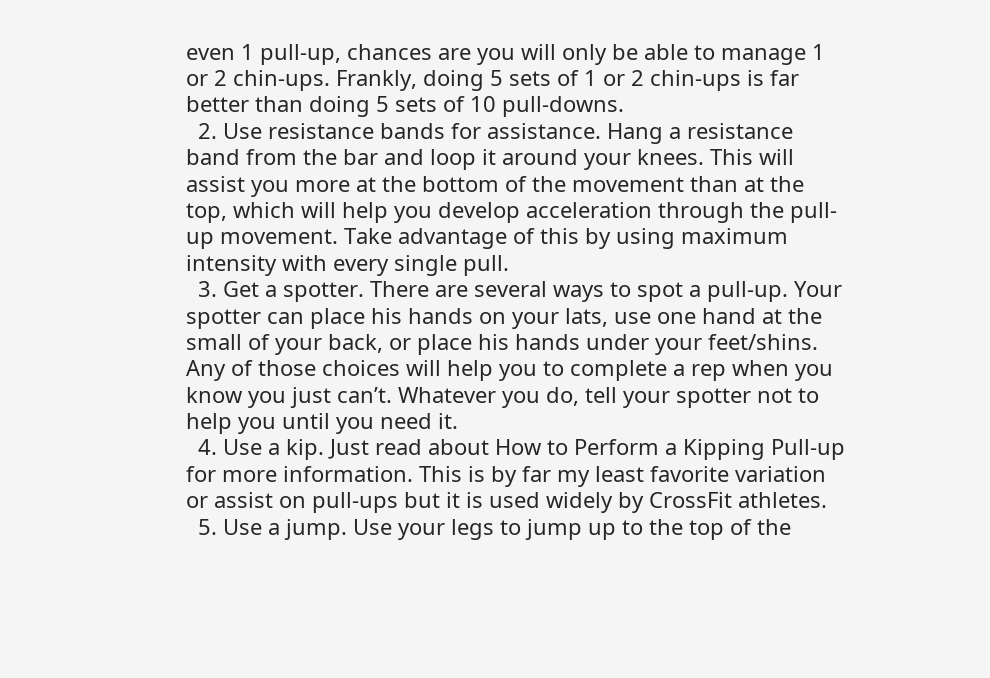even 1 pull-up, chances are you will only be able to manage 1 or 2 chin-ups. Frankly, doing 5 sets of 1 or 2 chin-ups is far better than doing 5 sets of 10 pull-downs.
  2. Use resistance bands for assistance. Hang a resistance band from the bar and loop it around your knees. This will assist you more at the bottom of the movement than at the top, which will help you develop acceleration through the pull-up movement. Take advantage of this by using maximum intensity with every single pull.
  3. Get a spotter. There are several ways to spot a pull-up. Your spotter can place his hands on your lats, use one hand at the small of your back, or place his hands under your feet/shins. Any of those choices will help you to complete a rep when you know you just can’t. Whatever you do, tell your spotter not to help you until you need it.
  4. Use a kip. Just read about How to Perform a Kipping Pull-up for more information. This is by far my least favorite variation or assist on pull-ups but it is used widely by CrossFit athletes.
  5. Use a jump. Use your legs to jump up to the top of the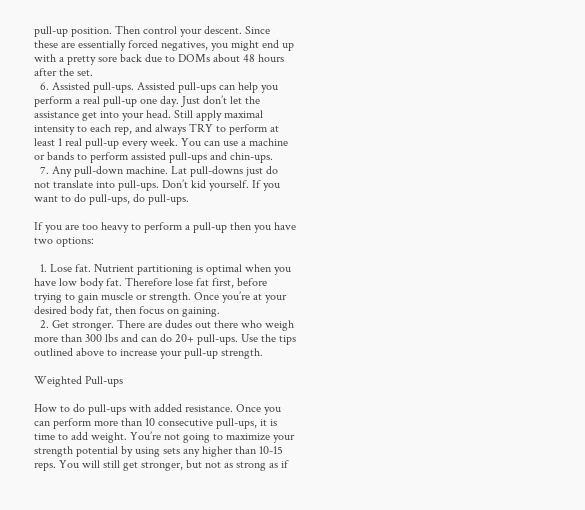pull-up position. Then control your descent. Since these are essentially forced negatives, you might end up with a pretty sore back due to DOMs about 48 hours after the set.
  6. Assisted pull-ups. Assisted pull-ups can help you perform a real pull-up one day. Just don’t let the assistance get into your head. Still apply maximal intensity to each rep, and always TRY to perform at least 1 real pull-up every week. You can use a machine or bands to perform assisted pull-ups and chin-ups.
  7. Any pull-down machine. Lat pull-downs just do not translate into pull-ups. Don’t kid yourself. If you want to do pull-ups, do pull-ups.

If you are too heavy to perform a pull-up then you have two options:

  1. Lose fat. Nutrient partitioning is optimal when you have low body fat. Therefore lose fat first, before trying to gain muscle or strength. Once you’re at your desired body fat, then focus on gaining.
  2. Get stronger. There are dudes out there who weigh more than 300 lbs and can do 20+ pull-ups. Use the tips outlined above to increase your pull-up strength.

Weighted Pull-ups

How to do pull-ups with added resistance. Once you can perform more than 10 consecutive pull-ups, it is time to add weight. You’re not going to maximize your strength potential by using sets any higher than 10-15 reps. You will still get stronger, but not as strong as if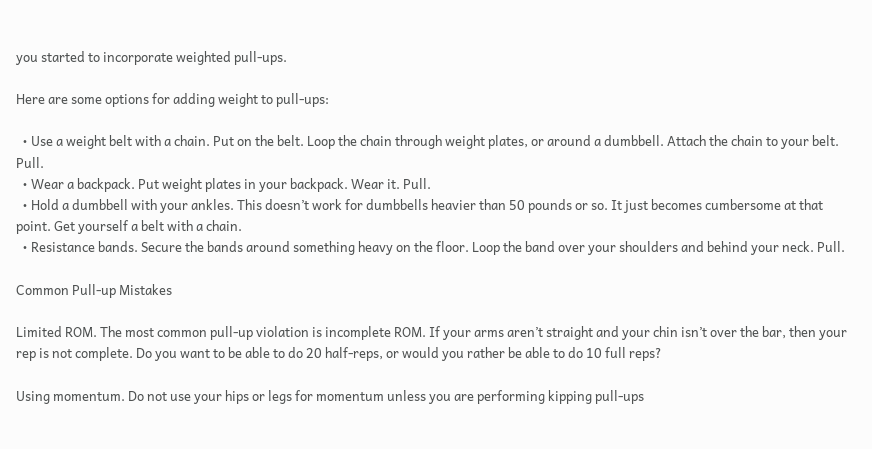you started to incorporate weighted pull-ups.

Here are some options for adding weight to pull-ups:

  • Use a weight belt with a chain. Put on the belt. Loop the chain through weight plates, or around a dumbbell. Attach the chain to your belt. Pull.
  • Wear a backpack. Put weight plates in your backpack. Wear it. Pull.
  • Hold a dumbbell with your ankles. This doesn’t work for dumbbells heavier than 50 pounds or so. It just becomes cumbersome at that point. Get yourself a belt with a chain.
  • Resistance bands. Secure the bands around something heavy on the floor. Loop the band over your shoulders and behind your neck. Pull.

Common Pull-up Mistakes

Limited ROM. The most common pull-up violation is incomplete ROM. If your arms aren’t straight and your chin isn’t over the bar, then your rep is not complete. Do you want to be able to do 20 half-reps, or would you rather be able to do 10 full reps?

Using momentum. Do not use your hips or legs for momentum unless you are performing kipping pull-ups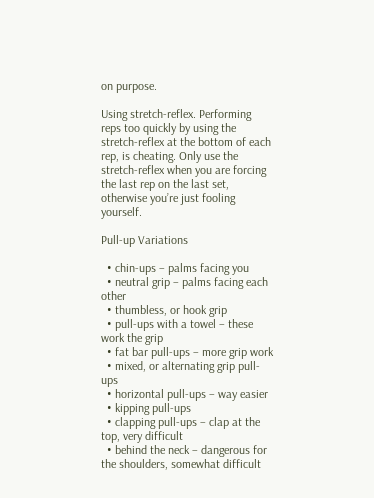on purpose.

Using stretch-reflex. Performing reps too quickly by using the stretch-reflex at the bottom of each rep, is cheating. Only use the stretch-reflex when you are forcing the last rep on the last set, otherwise you’re just fooling yourself.

Pull-up Variations

  • chin-ups – palms facing you
  • neutral grip – palms facing each other
  • thumbless, or hook grip
  • pull-ups with a towel – these work the grip
  • fat bar pull-ups – more grip work
  • mixed, or alternating grip pull-ups
  • horizontal pull-ups – way easier
  • kipping pull-ups
  • clapping pull-ups – clap at the top, very difficult
  • behind the neck – dangerous for the shoulders, somewhat difficult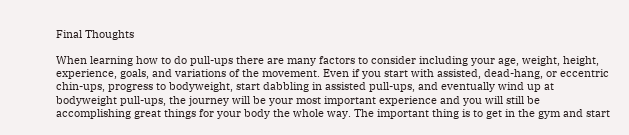Final Thoughts

When learning how to do pull-ups there are many factors to consider including your age, weight, height, experience, goals, and variations of the movement. Even if you start with assisted, dead-hang, or eccentric chin-ups, progress to bodyweight, start dabbling in assisted pull-ups, and eventually wind up at bodyweight pull-ups, the journey will be your most important experience and you will still be accomplishing great things for your body the whole way. The important thing is to get in the gym and start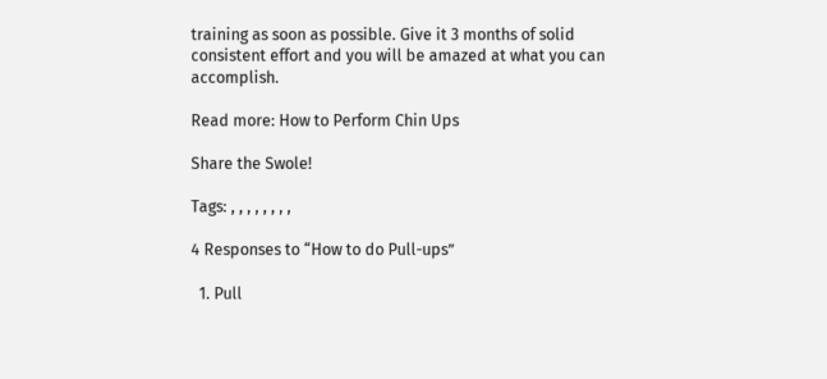training as soon as possible. Give it 3 months of solid consistent effort and you will be amazed at what you can accomplish.

Read more: How to Perform Chin Ups

Share the Swole!

Tags: , , , , , , , ,

4 Responses to “How to do Pull-ups”

  1. Pull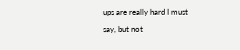ups are really hard I must say, but not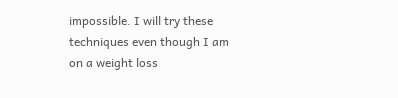impossible. I will try these techniques even though I am on a weight loss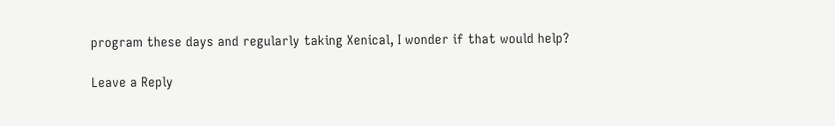program these days and regularly taking Xenical, I wonder if that would help?

Leave a Reply